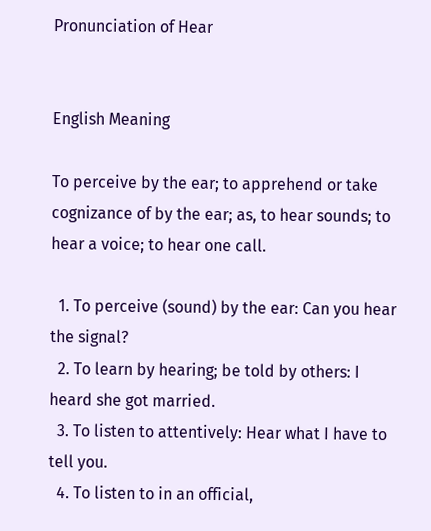Pronunciation of Hear


English Meaning

To perceive by the ear; to apprehend or take cognizance of by the ear; as, to hear sounds; to hear a voice; to hear one call.

  1. To perceive (sound) by the ear: Can you hear the signal?
  2. To learn by hearing; be told by others: I heard she got married.
  3. To listen to attentively: Hear what I have to tell you.
  4. To listen to in an official,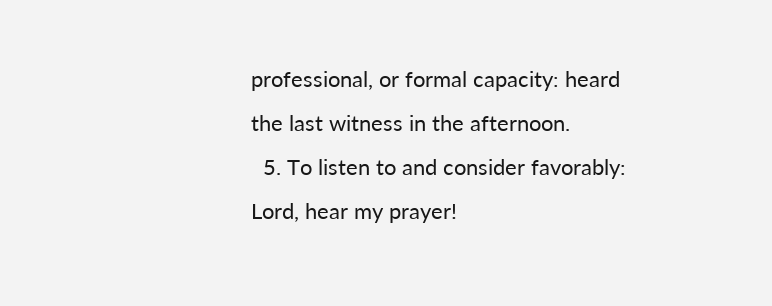professional, or formal capacity: heard the last witness in the afternoon.
  5. To listen to and consider favorably: Lord, hear my prayer!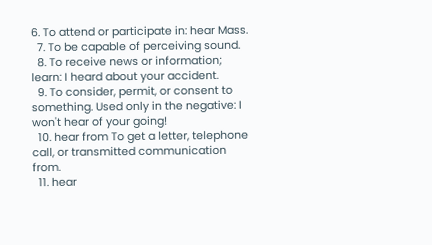6. To attend or participate in: hear Mass.
  7. To be capable of perceiving sound.
  8. To receive news or information; learn: I heard about your accident.
  9. To consider, permit, or consent to something. Used only in the negative: I won't hear of your going!
  10. hear from To get a letter, telephone call, or transmitted communication from.
  11. hear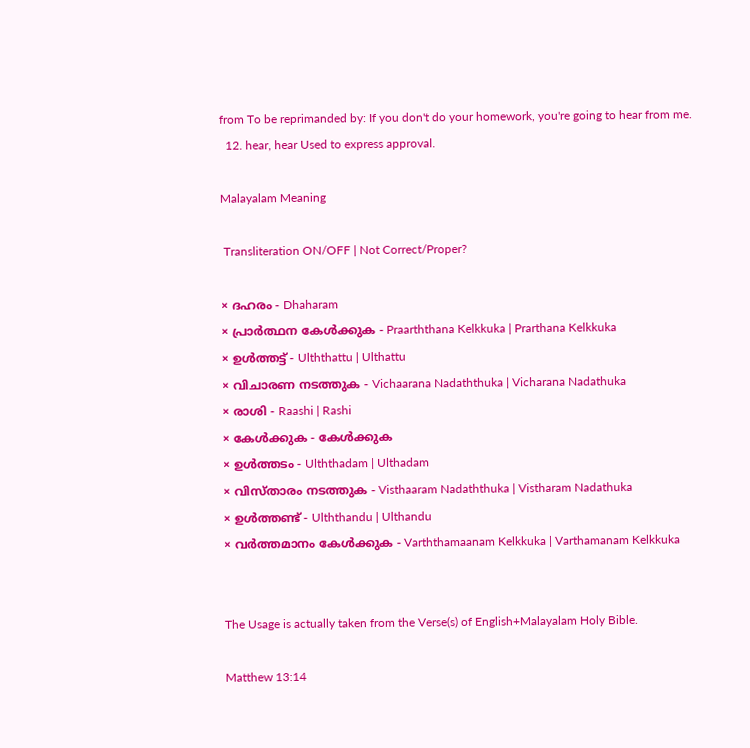from To be reprimanded by: If you don't do your homework, you're going to hear from me.
  12. hear, hear Used to express approval.

Malayalam Meaning

 Transliteration ON/OFF | Not Correct/Proper?

× ദഹരം - Dhaharam
× പ്രാര്‍ത്ഥന കേള്‍ക്കുക - Praarththana Kelkkuka | Prarthana Kelkkuka
× ഉള്‍ത്തട്ട് - Ulththattu | Ulthattu
× വിചാരണ നടത്തുക - Vichaarana Nadaththuka | Vicharana Nadathuka
× രാശി - Raashi | Rashi
× കേള്‍ക്കുക - കേള്‍ക്കുക
× ഉള്‍ത്തടം - Ulththadam | Ulthadam
× വിസ്‌താരം നടത്തുക - Visthaaram Nadaththuka | Vistharam Nadathuka
× ഉള്‍ത്തണ്ട് - Ulththandu | Ulthandu
× വര്‍ത്തമാനം കേള്‍ക്കുക - Varththamaanam Kelkkuka | Varthamanam Kelkkuka


The Usage is actually taken from the Verse(s) of English+Malayalam Holy Bible.

Matthew 13:14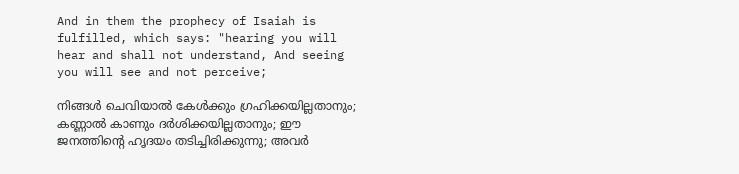And in them the prophecy of Isaiah is fulfilled, which says: "hearing you will hear and shall not understand, And seeing you will see and not perceive;

നിങ്ങൾ ചെവിയാൽ കേൾക്കും ഗ്രഹിക്കയില്ലതാനും; കണ്ണാൽ കാണും ദർശിക്കയില്ലതാനും; ഈ ജനത്തിന്റെ ഹൃദയം തടിച്ചിരിക്കുന്നു; അവർ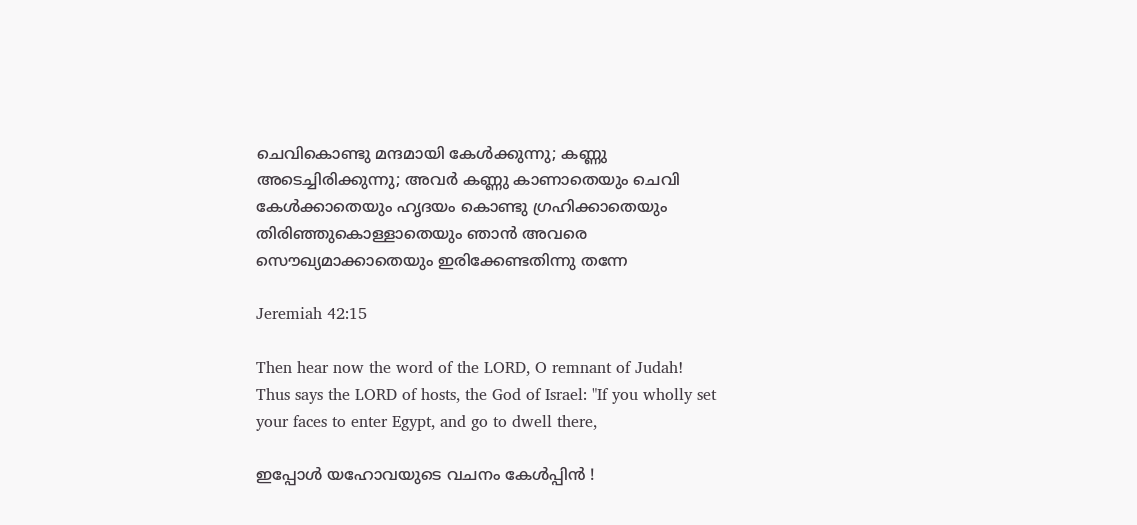ചെവികൊണ്ടു മന്ദമായി കേൾക്കുന്നു; കണ്ണു അടെച്ചിരിക്കുന്നു; അവർ കണ്ണു കാണാതെയും ചെവി കേൾക്കാതെയും ഹൃദയം കൊണ്ടു ഗ്രഹിക്കാതെയും തിരിഞ്ഞുകൊള്ളാതെയും ഞാൻ അവരെ സൌഖ്യമാക്കാതെയും ഇരിക്കേണ്ടതിന്നു തന്നേ

Jeremiah 42:15

Then hear now the word of the LORD, O remnant of Judah! Thus says the LORD of hosts, the God of Israel: "If you wholly set your faces to enter Egypt, and go to dwell there,

ഇപ്പോൾ യഹോവയുടെ വചനം കേൾപ്പിൻ !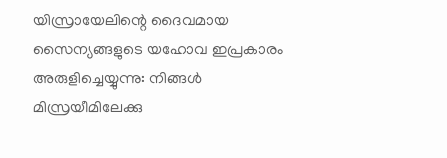യിസ്രായേലിന്റെ ദൈവമായ സൈന്യങ്ങളുടെ യഹോവ ഇപ്രകാരം അരുളിച്ചെയ്യുന്നു: നിങ്ങൾ മിസ്രയീമിലേക്കു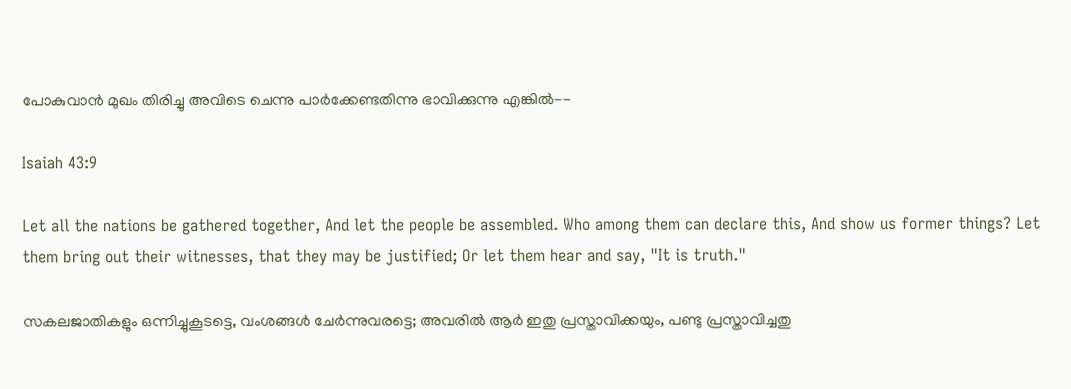പോകുവാൻ മുഖം തിരിച്ചു അവിടെ ചെന്നു പാർക്കേണ്ടതിന്നു ഭാവിക്കുന്നു എങ്കിൽ--

Isaiah 43:9

Let all the nations be gathered together, And let the people be assembled. Who among them can declare this, And show us former things? Let them bring out their witnesses, that they may be justified; Or let them hear and say, "It is truth."

സകലജാതികളും ഒന്നിച്ചുകൂടട്ടെ, വംശങ്ങൾ ചേർന്നുവരട്ടെ; അവരിൽ ആർ ഇതു പ്രസ്താവിക്കയും, പണ്ടു പ്രസ്താവിച്ചതു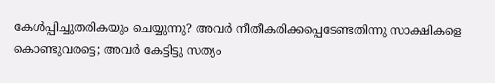കേൾപ്പിച്ചുതരികയും ചെയ്യുന്നു? അവർ നീതീകരിക്കപ്പെടേണ്ടതിന്നു സാക്ഷികളെ കൊണ്ടുവരട്ടെ; അവർ കേട്ടിട്ടു സത്യം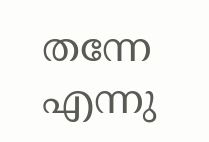തന്നേ എന്നു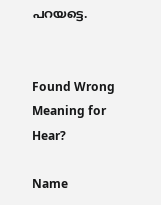പറയട്ടെ.


Found Wrong Meaning for Hear?

Name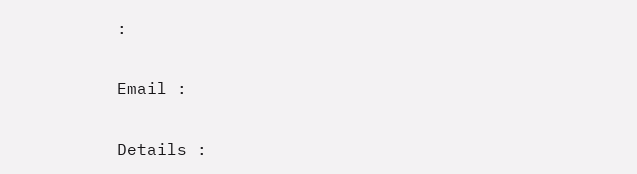:

Email :

Details :